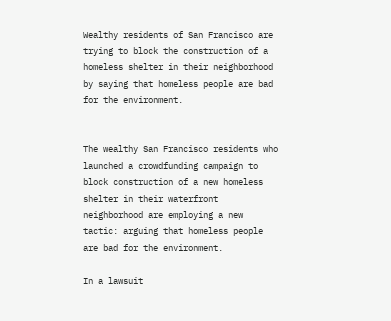Wealthy residents of San Francisco are trying to block the construction of a homeless shelter in their neighborhood by saying that homeless people are bad for the environment.


The wealthy San Francisco residents who launched a crowdfunding campaign to block construction of a new homeless shelter in their waterfront neighborhood are employing a new tactic: arguing that homeless people are bad for the environment.

In a lawsuit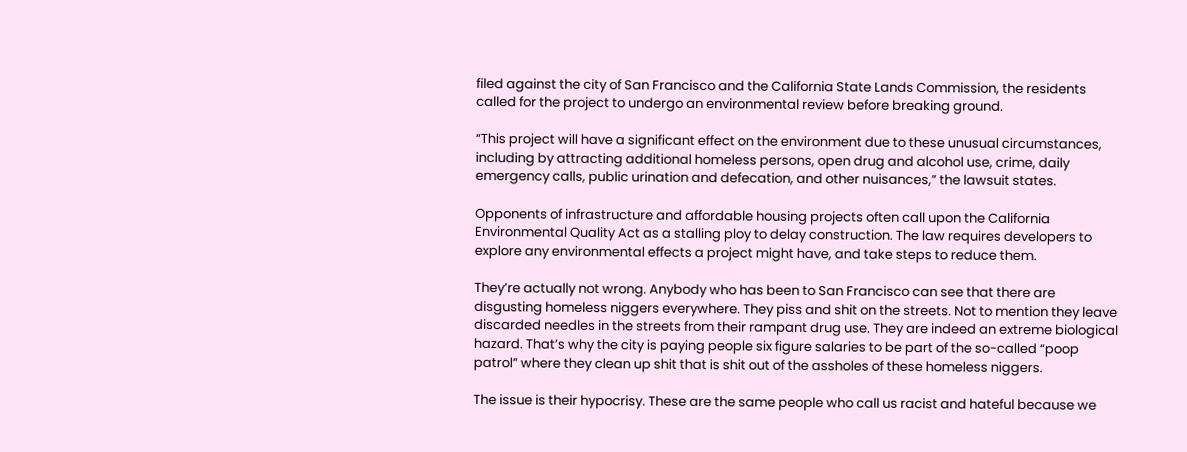filed against the city of San Francisco and the California State Lands Commission, the residents called for the project to undergo an environmental review before breaking ground.

“This project will have a significant effect on the environment due to these unusual circumstances, including by attracting additional homeless persons, open drug and alcohol use, crime, daily emergency calls, public urination and defecation, and other nuisances,” the lawsuit states.

Opponents of infrastructure and affordable housing projects often call upon the California Environmental Quality Act as a stalling ploy to delay construction. The law requires developers to explore any environmental effects a project might have, and take steps to reduce them.

They’re actually not wrong. Anybody who has been to San Francisco can see that there are disgusting homeless niggers everywhere. They piss and shit on the streets. Not to mention they leave discarded needles in the streets from their rampant drug use. They are indeed an extreme biological hazard. That’s why the city is paying people six figure salaries to be part of the so-called “poop patrol” where they clean up shit that is shit out of the assholes of these homeless niggers.

The issue is their hypocrisy. These are the same people who call us racist and hateful because we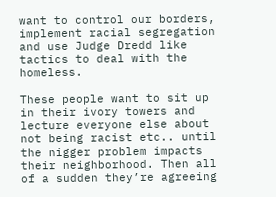want to control our borders, implement racial segregation and use Judge Dredd like tactics to deal with the homeless.

These people want to sit up in their ivory towers and lecture everyone else about not being racist etc.. until the nigger problem impacts their neighborhood. Then all of a sudden they’re agreeing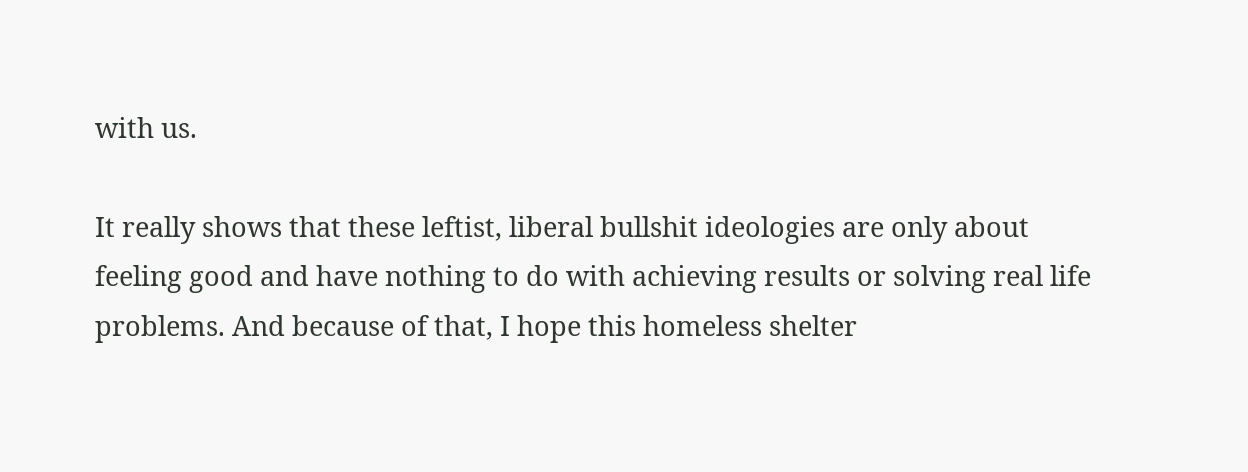with us.

It really shows that these leftist, liberal bullshit ideologies are only about feeling good and have nothing to do with achieving results or solving real life problems. And because of that, I hope this homeless shelter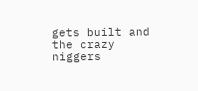gets built and the crazy niggers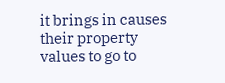it brings in causes their property values to go to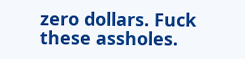zero dollars. Fuck these assholes.